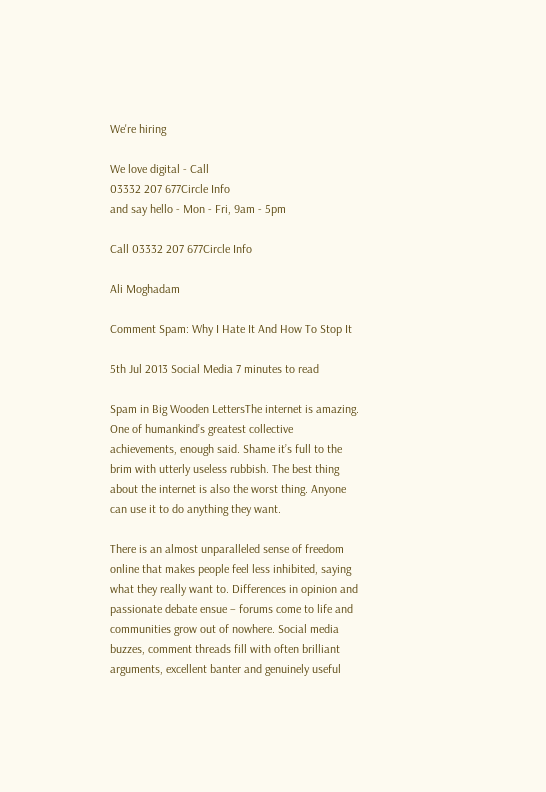We're hiring

We love digital - Call
03332 207 677Circle Info
and say hello - Mon - Fri, 9am - 5pm

Call 03332 207 677Circle Info

Ali Moghadam

Comment Spam: Why I Hate It And How To Stop It

5th Jul 2013 Social Media 7 minutes to read

Spam in Big Wooden LettersThe internet is amazing. One of humankind’s greatest collective achievements, enough said. Shame it’s full to the brim with utterly useless rubbish. The best thing about the internet is also the worst thing. Anyone can use it to do anything they want.

There is an almost unparalleled sense of freedom online that makes people feel less inhibited, saying what they really want to. Differences in opinion and passionate debate ensue – forums come to life and communities grow out of nowhere. Social media buzzes, comment threads fill with often brilliant arguments, excellent banter and genuinely useful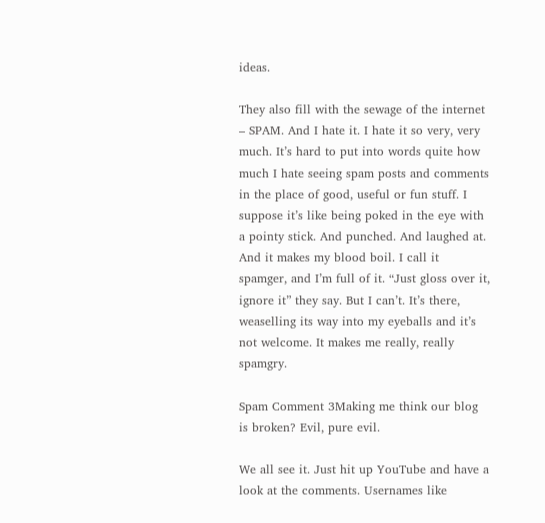ideas.

They also fill with the sewage of the internet – SPAM. And I hate it. I hate it so very, very much. It’s hard to put into words quite how much I hate seeing spam posts and comments in the place of good, useful or fun stuff. I suppose it’s like being poked in the eye with a pointy stick. And punched. And laughed at. And it makes my blood boil. I call it spamger, and I’m full of it. “Just gloss over it, ignore it” they say. But I can’t. It’s there, weaselling its way into my eyeballs and it’s not welcome. It makes me really, really spamgry.

Spam Comment 3Making me think our blog is broken? Evil, pure evil.

We all see it. Just hit up YouTube and have a look at the comments. Usernames like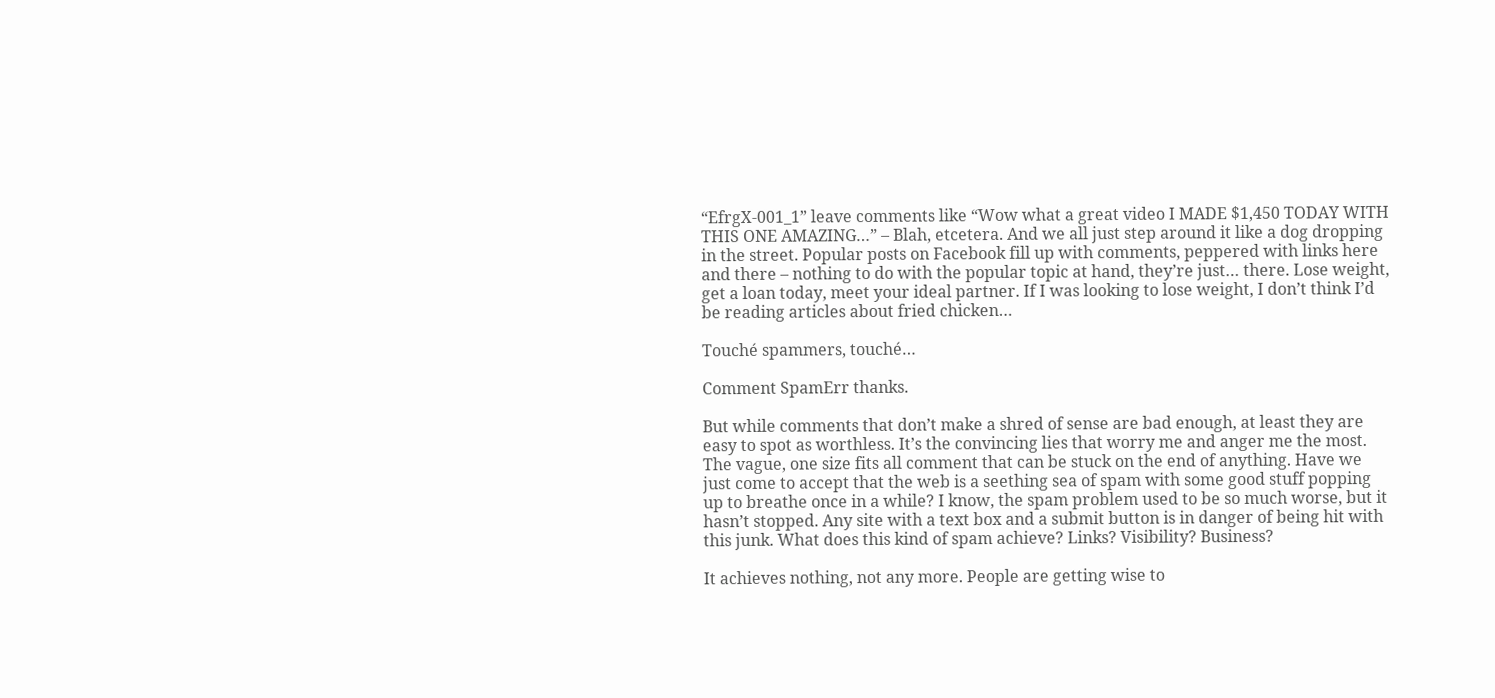“EfrgX-001_1” leave comments like “Wow what a great video I MADE $1,450 TODAY WITH THIS ONE AMAZING…” – Blah, etcetera. And we all just step around it like a dog dropping in the street. Popular posts on Facebook fill up with comments, peppered with links here and there – nothing to do with the popular topic at hand, they’re just… there. Lose weight, get a loan today, meet your ideal partner. If I was looking to lose weight, I don’t think I’d be reading articles about fried chicken…

Touché spammers, touché…

Comment SpamErr thanks.

But while comments that don’t make a shred of sense are bad enough, at least they are easy to spot as worthless. It’s the convincing lies that worry me and anger me the most. The vague, one size fits all comment that can be stuck on the end of anything. Have we just come to accept that the web is a seething sea of spam with some good stuff popping up to breathe once in a while? I know, the spam problem used to be so much worse, but it hasn’t stopped. Any site with a text box and a submit button is in danger of being hit with this junk. What does this kind of spam achieve? Links? Visibility? Business?

It achieves nothing, not any more. People are getting wise to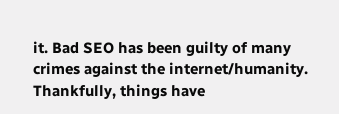it. Bad SEO has been guilty of many crimes against the internet/humanity. Thankfully, things have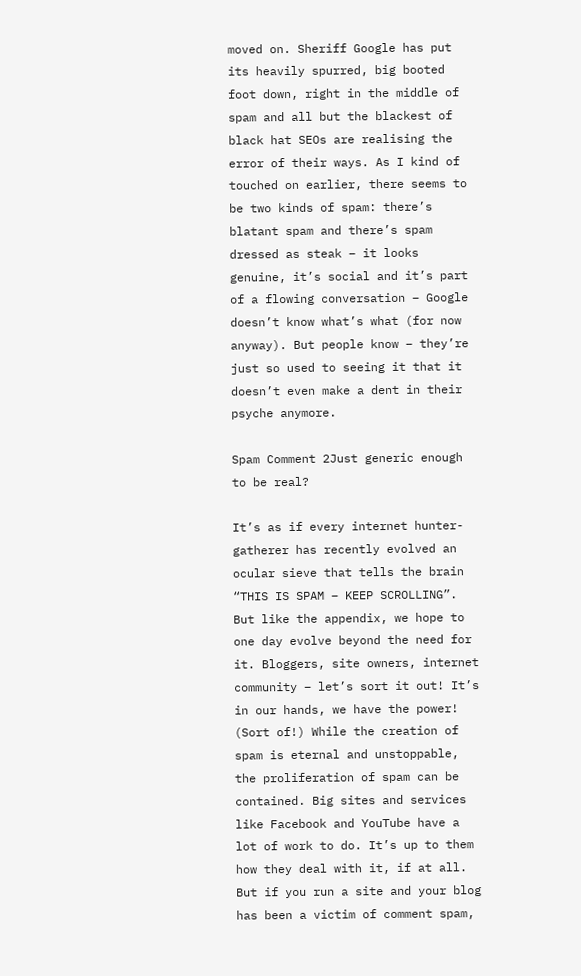moved on. Sheriff Google has put its heavily spurred, big booted foot down, right in the middle of spam and all but the blackest of black hat SEOs are realising the error of their ways. As I kind of touched on earlier, there seems to be two kinds of spam: there’s blatant spam and there’s spam dressed as steak – it looks genuine, it’s social and it’s part of a flowing conversation – Google doesn’t know what’s what (for now anyway). But people know – they’re just so used to seeing it that it doesn’t even make a dent in their psyche anymore.

Spam Comment 2Just generic enough to be real?

It’s as if every internet hunter-gatherer has recently evolved an ocular sieve that tells the brain “THIS IS SPAM – KEEP SCROLLING”. But like the appendix, we hope to one day evolve beyond the need for it. Bloggers, site owners, internet community – let’s sort it out! It’s in our hands, we have the power! (Sort of!) While the creation of spam is eternal and unstoppable, the proliferation of spam can be contained. Big sites and services like Facebook and YouTube have a lot of work to do. It’s up to them how they deal with it, if at all. But if you run a site and your blog has been a victim of comment spam,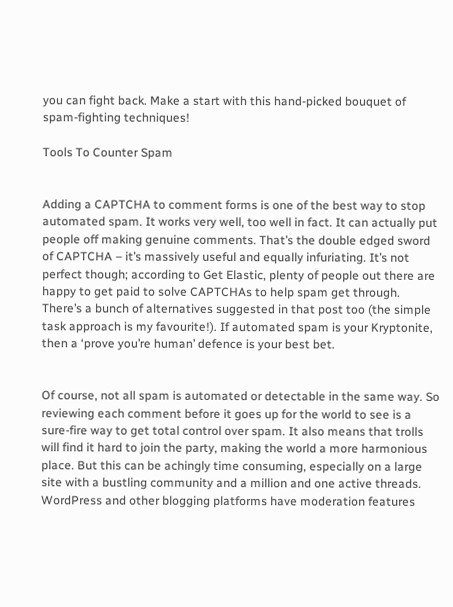you can fight back. Make a start with this hand-picked bouquet of spam-fighting techniques!

Tools To Counter Spam


Adding a CAPTCHA to comment forms is one of the best way to stop automated spam. It works very well, too well in fact. It can actually put people off making genuine comments. That’s the double edged sword of CAPTCHA – it’s massively useful and equally infuriating. It’s not perfect though; according to Get Elastic, plenty of people out there are happy to get paid to solve CAPTCHAs to help spam get through. There’s a bunch of alternatives suggested in that post too (the simple task approach is my favourite!). If automated spam is your Kryptonite, then a ‘prove you’re human’ defence is your best bet.


Of course, not all spam is automated or detectable in the same way. So reviewing each comment before it goes up for the world to see is a sure-fire way to get total control over spam. It also means that trolls will find it hard to join the party, making the world a more harmonious place. But this can be achingly time consuming, especially on a large site with a bustling community and a million and one active threads. WordPress and other blogging platforms have moderation features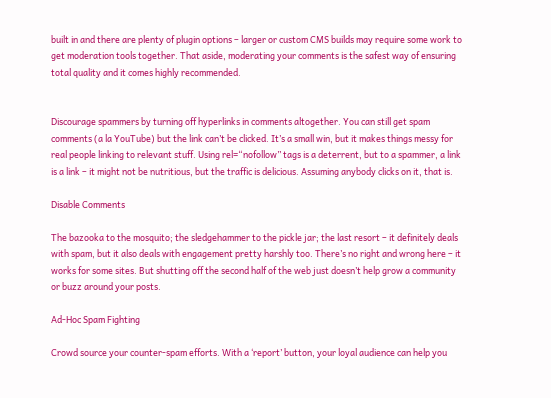built in and there are plenty of plugin options – larger or custom CMS builds may require some work to get moderation tools together. That aside, moderating your comments is the safest way of ensuring total quality and it comes highly recommended.


Discourage spammers by turning off hyperlinks in comments altogether. You can still get spam comments (a la YouTube) but the link can’t be clicked. It’s a small win, but it makes things messy for real people linking to relevant stuff. Using rel=“nofollow” tags is a deterrent, but to a spammer, a link is a link – it might not be nutritious, but the traffic is delicious. Assuming anybody clicks on it, that is.

Disable Comments

The bazooka to the mosquito; the sledgehammer to the pickle jar; the last resort – it definitely deals with spam, but it also deals with engagement pretty harshly too. There’s no right and wrong here – it works for some sites. But shutting off the second half of the web just doesn’t help grow a community or buzz around your posts.

Ad-Hoc Spam Fighting

Crowd source your counter-spam efforts. With a ‘report’ button, your loyal audience can help you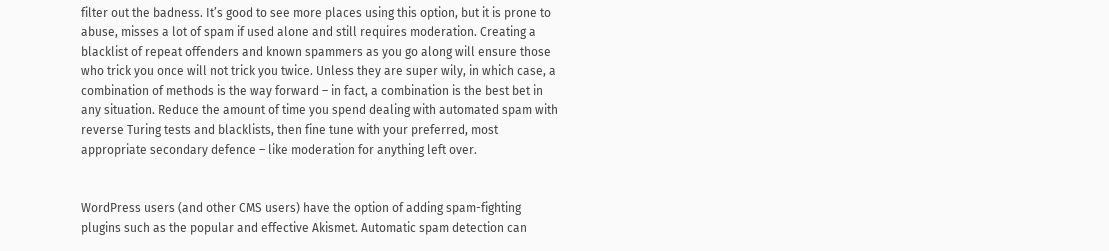filter out the badness. It’s good to see more places using this option, but it is prone to abuse, misses a lot of spam if used alone and still requires moderation. Creating a blacklist of repeat offenders and known spammers as you go along will ensure those who trick you once will not trick you twice. Unless they are super wily, in which case, a combination of methods is the way forward – in fact, a combination is the best bet in any situation. Reduce the amount of time you spend dealing with automated spam with reverse Turing tests and blacklists, then fine tune with your preferred, most appropriate secondary defence – like moderation for anything left over.


WordPress users (and other CMS users) have the option of adding spam-fighting plugins such as the popular and effective Akismet. Automatic spam detection can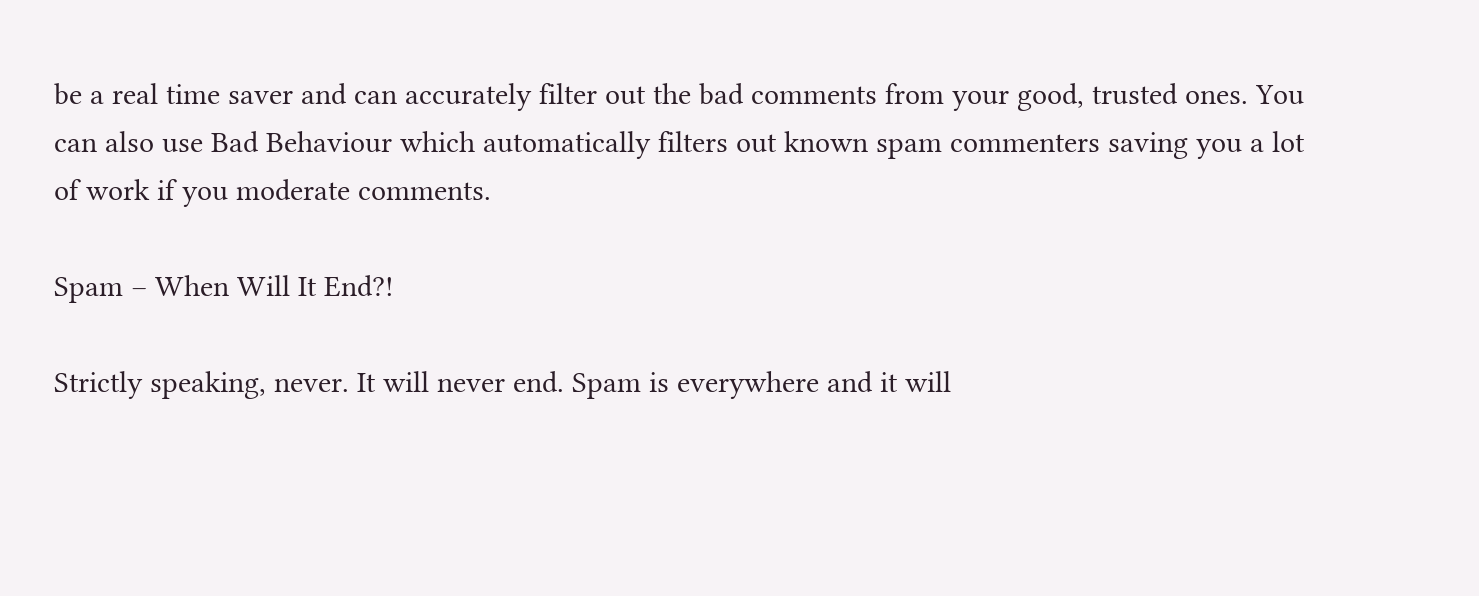be a real time saver and can accurately filter out the bad comments from your good, trusted ones. You can also use Bad Behaviour which automatically filters out known spam commenters saving you a lot of work if you moderate comments.

Spam – When Will It End?!

Strictly speaking, never. It will never end. Spam is everywhere and it will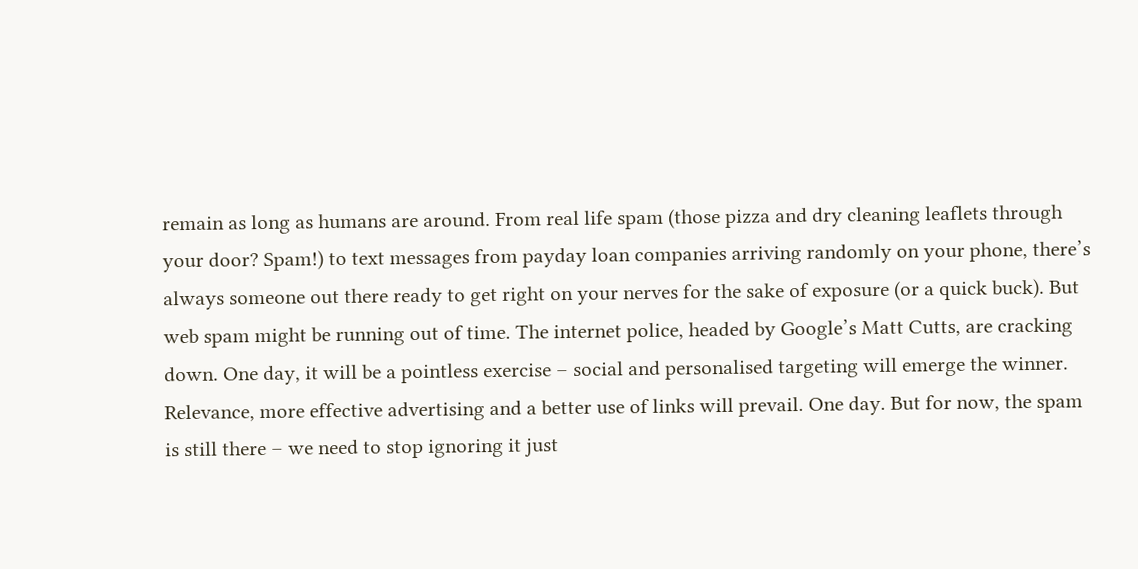remain as long as humans are around. From real life spam (those pizza and dry cleaning leaflets through your door? Spam!) to text messages from payday loan companies arriving randomly on your phone, there’s always someone out there ready to get right on your nerves for the sake of exposure (or a quick buck). But web spam might be running out of time. The internet police, headed by Google’s Matt Cutts, are cracking down. One day, it will be a pointless exercise – social and personalised targeting will emerge the winner. Relevance, more effective advertising and a better use of links will prevail. One day. But for now, the spam is still there – we need to stop ignoring it just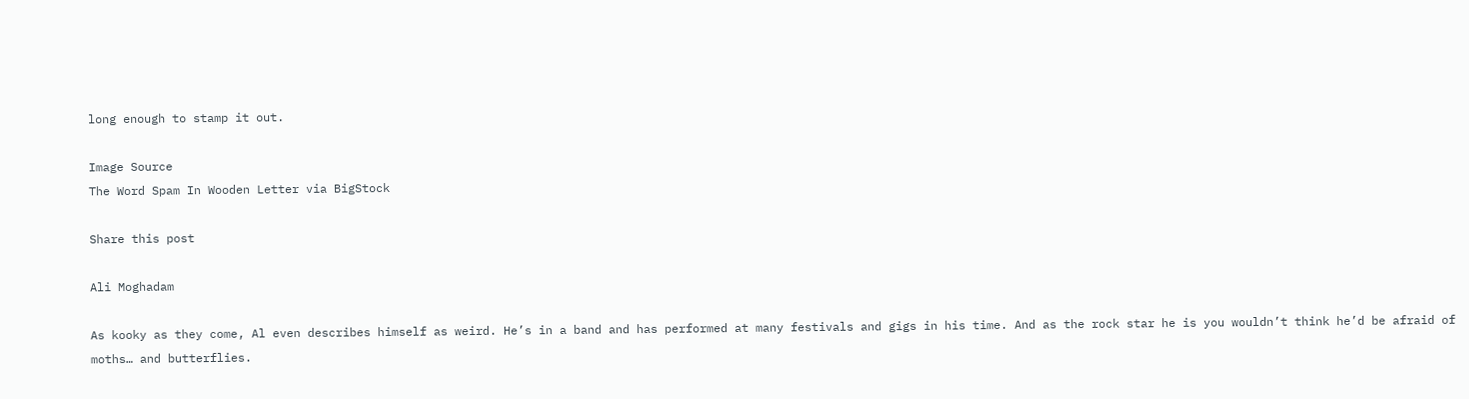long enough to stamp it out.

Image Source
The Word Spam In Wooden Letter via BigStock

Share this post

Ali Moghadam

As kooky as they come, Al even describes himself as weird. He’s in a band and has performed at many festivals and gigs in his time. And as the rock star he is you wouldn’t think he’d be afraid of moths… and butterflies.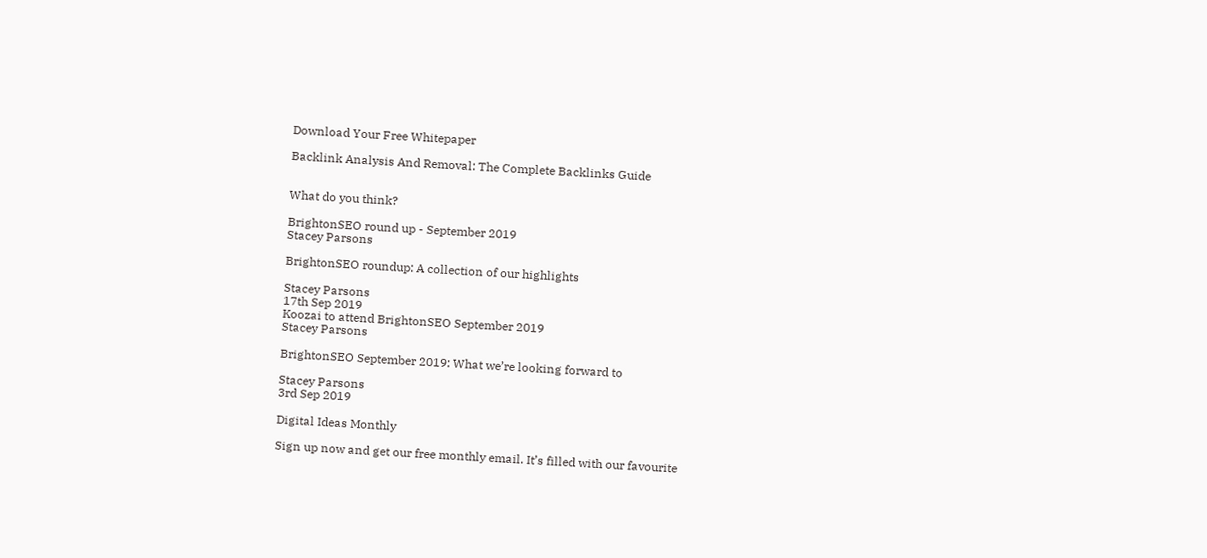Download Your Free Whitepaper

Backlink Analysis And Removal: The Complete Backlinks Guide


What do you think?

BrightonSEO round up - September 2019
Stacey Parsons

BrightonSEO roundup: A collection of our highlights

Stacey Parsons
17th Sep 2019
Koozai to attend BrightonSEO September 2019
Stacey Parsons

BrightonSEO September 2019: What we’re looking forward to

Stacey Parsons
3rd Sep 2019

Digital Ideas Monthly

Sign up now and get our free monthly email. It’s filled with our favourite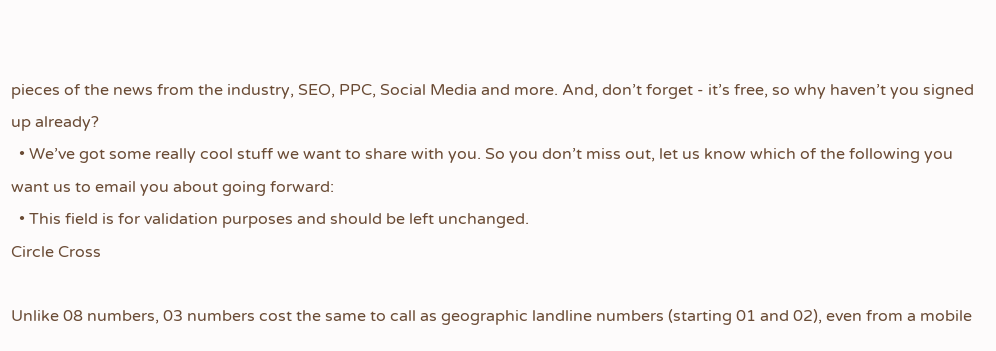pieces of the news from the industry, SEO, PPC, Social Media and more. And, don’t forget - it’s free, so why haven’t you signed up already?
  • We’ve got some really cool stuff we want to share with you. So you don’t miss out, let us know which of the following you want us to email you about going forward:
  • This field is for validation purposes and should be left unchanged.
Circle Cross

Unlike 08 numbers, 03 numbers cost the same to call as geographic landline numbers (starting 01 and 02), even from a mobile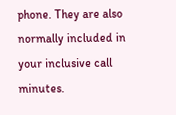phone. They are also normally included in your inclusive call minutes.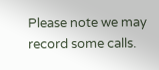Please note we may record some calls.